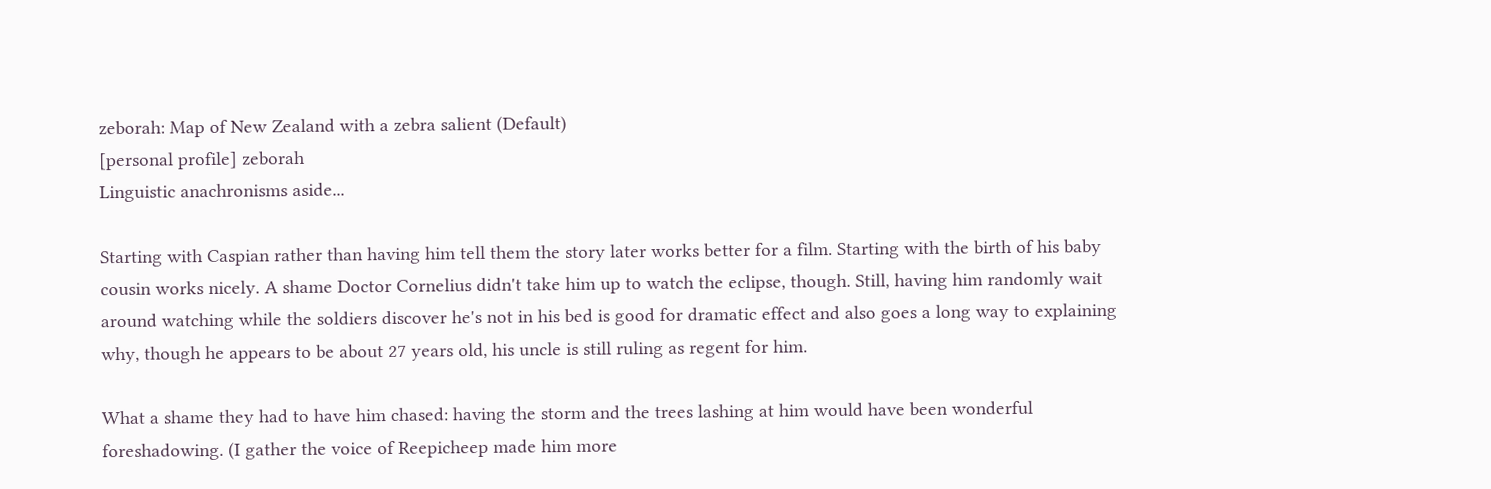zeborah: Map of New Zealand with a zebra salient (Default)
[personal profile] zeborah
Linguistic anachronisms aside...

Starting with Caspian rather than having him tell them the story later works better for a film. Starting with the birth of his baby cousin works nicely. A shame Doctor Cornelius didn't take him up to watch the eclipse, though. Still, having him randomly wait around watching while the soldiers discover he's not in his bed is good for dramatic effect and also goes a long way to explaining why, though he appears to be about 27 years old, his uncle is still ruling as regent for him.

What a shame they had to have him chased: having the storm and the trees lashing at him would have been wonderful foreshadowing. (I gather the voice of Reepicheep made him more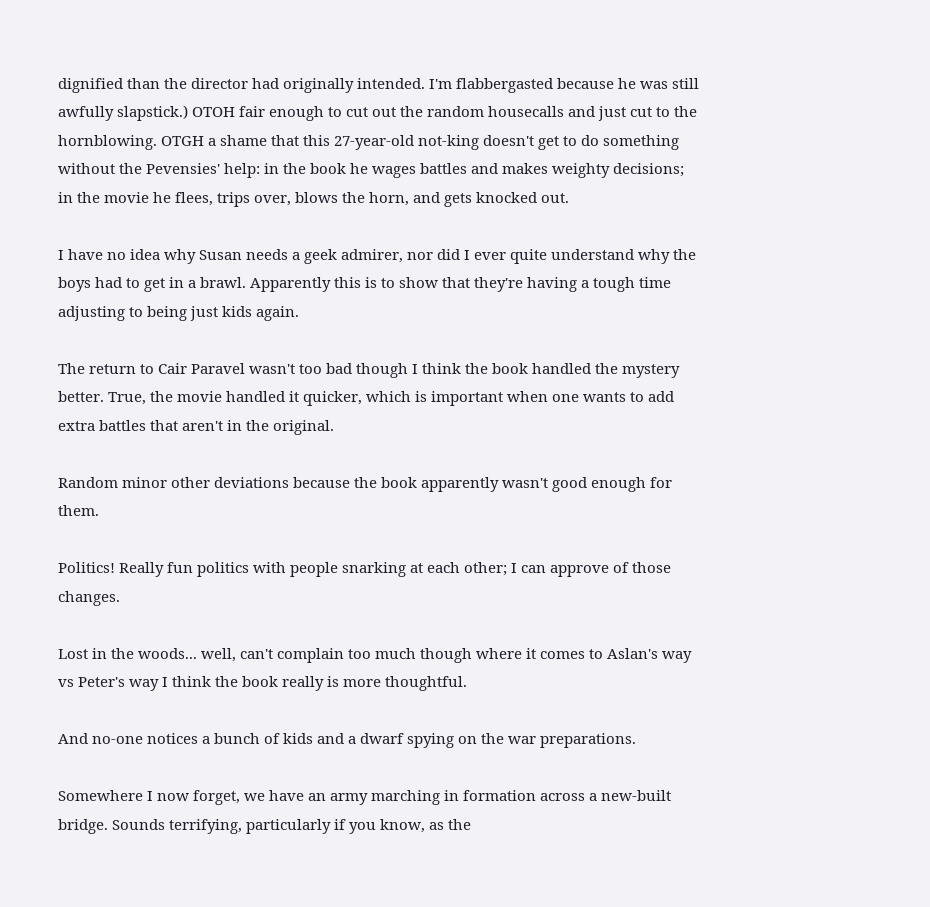dignified than the director had originally intended. I'm flabbergasted because he was still awfully slapstick.) OTOH fair enough to cut out the random housecalls and just cut to the hornblowing. OTGH a shame that this 27-year-old not-king doesn't get to do something without the Pevensies' help: in the book he wages battles and makes weighty decisions; in the movie he flees, trips over, blows the horn, and gets knocked out.

I have no idea why Susan needs a geek admirer, nor did I ever quite understand why the boys had to get in a brawl. Apparently this is to show that they're having a tough time adjusting to being just kids again.

The return to Cair Paravel wasn't too bad though I think the book handled the mystery better. True, the movie handled it quicker, which is important when one wants to add extra battles that aren't in the original.

Random minor other deviations because the book apparently wasn't good enough for them.

Politics! Really fun politics with people snarking at each other; I can approve of those changes.

Lost in the woods... well, can't complain too much though where it comes to Aslan's way vs Peter's way I think the book really is more thoughtful.

And no-one notices a bunch of kids and a dwarf spying on the war preparations.

Somewhere I now forget, we have an army marching in formation across a new-built bridge. Sounds terrifying, particularly if you know, as the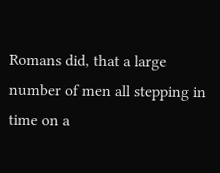Romans did, that a large number of men all stepping in time on a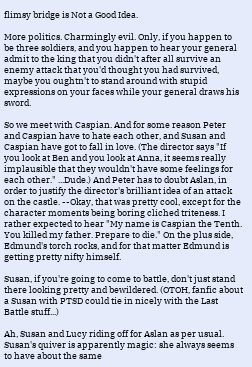flimsy bridge is Not a Good Idea.

More politics. Charmingly evil. Only, if you happen to be three soldiers, and you happen to hear your general admit to the king that you didn't after all survive an enemy attack that you'd thought you had survived, maybe you oughtn't to stand around with stupid expressions on your faces while your general draws his sword.

So we meet with Caspian. And for some reason Peter and Caspian have to hate each other, and Susan and Caspian have got to fall in love. (The director says "If you look at Ben and you look at Anna, it seems really implausible that they wouldn't have some feelings for each other." ...Dude.) And Peter has to doubt Aslan, in order to justify the director's brilliant idea of an attack on the castle. --Okay, that was pretty cool, except for the character moments being boring cliched triteness. I rather expected to hear "My name is Caspian the Tenth. You killed my father. Prepare to die." On the plus side, Edmund's torch rocks, and for that matter Edmund is getting pretty nifty himself.

Susan, if you're going to come to battle, don't just stand there looking pretty and bewildered. (OTOH, fanfic about a Susan with PTSD could tie in nicely with the Last Battle stuff...)

Ah, Susan and Lucy riding off for Aslan as per usual. Susan's quiver is apparently magic: she always seems to have about the same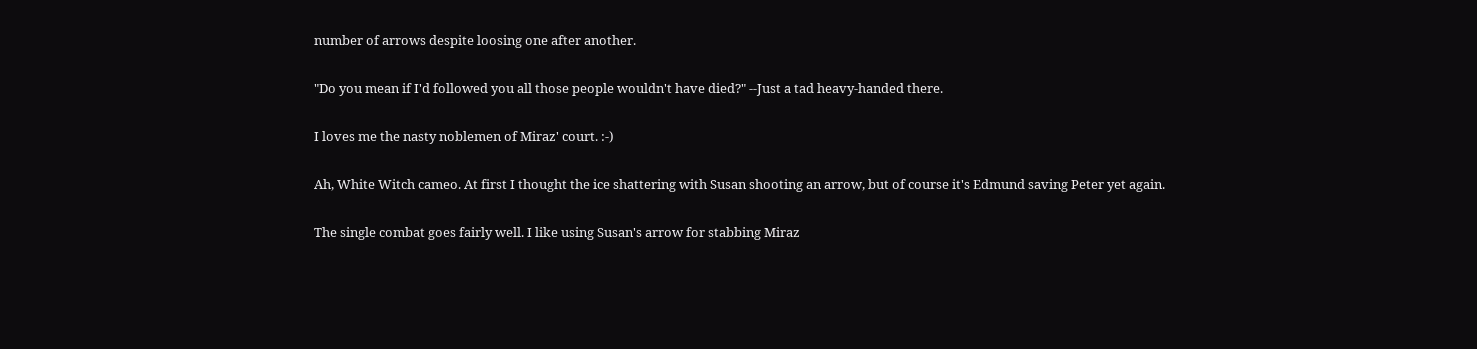number of arrows despite loosing one after another.

"Do you mean if I'd followed you all those people wouldn't have died?" --Just a tad heavy-handed there.

I loves me the nasty noblemen of Miraz' court. :-)

Ah, White Witch cameo. At first I thought the ice shattering with Susan shooting an arrow, but of course it's Edmund saving Peter yet again.

The single combat goes fairly well. I like using Susan's arrow for stabbing Miraz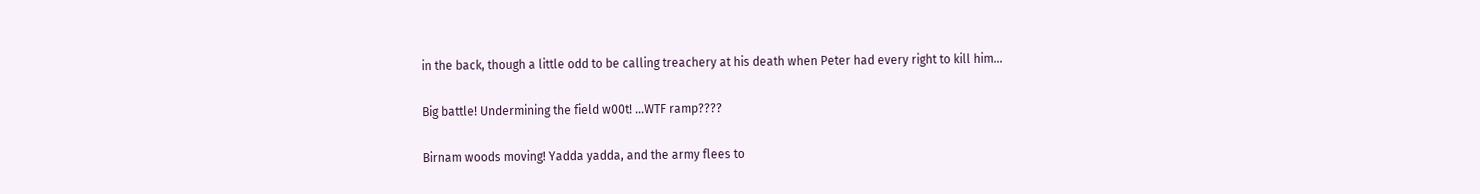in the back, though a little odd to be calling treachery at his death when Peter had every right to kill him...

Big battle! Undermining the field w00t! ...WTF ramp????

Birnam woods moving! Yadda yadda, and the army flees to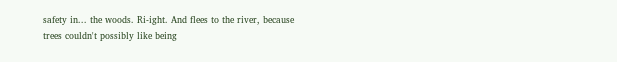safety in... the woods. Ri-ight. And flees to the river, because trees couldn't possibly like being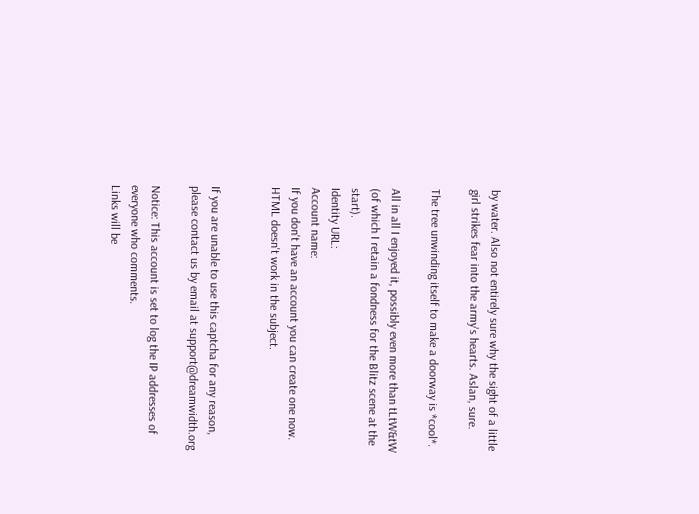by water. Also not entirely sure why the sight of a little girl strikes fear into the army's hearts. Aslan, sure.

The tree unwinding itself to make a doorway is *cool*.

All in all I enjoyed it, possibly even more than tLtW&tW (of which I retain a fondness for the Blitz scene at the start).
Identity URL:
Account name:
If you don't have an account you can create one now.
HTML doesn't work in the subject.


If you are unable to use this captcha for any reason, please contact us by email at support@dreamwidth.org

Notice: This account is set to log the IP addresses of everyone who comments.
Links will be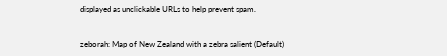displayed as unclickable URLs to help prevent spam.


zeborah: Map of New Zealand with a zebra salient (Default)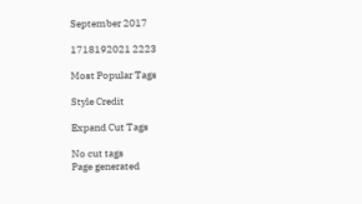September 2017

1718192021 2223

Most Popular Tags

Style Credit

Expand Cut Tags

No cut tags
Page generated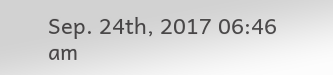Sep. 24th, 2017 06:46 am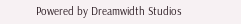Powered by Dreamwidth Studios